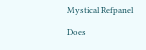Mystical Refpanel

Does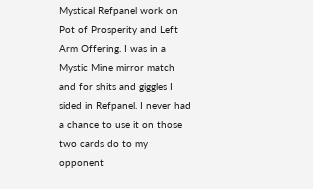Mystical Refpanel work on Pot of Prosperity and Left Arm Offering. I was in a Mystic Mine mirror match and for shits and giggles I sided in Refpanel. I never had a chance to use it on those two cards do to my opponent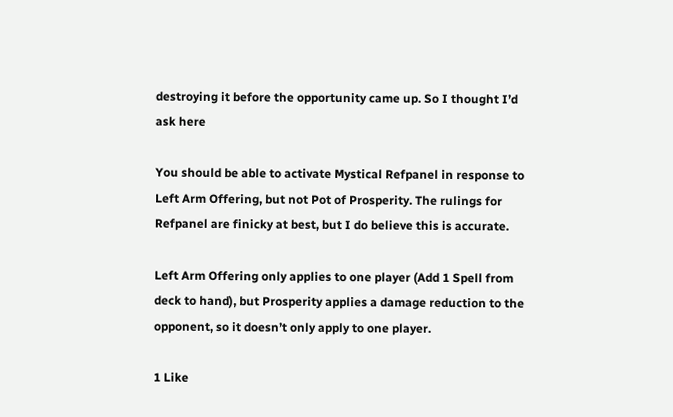destroying it before the opportunity came up. So I thought I’d ask here

You should be able to activate Mystical Refpanel in response to Left Arm Offering, but not Pot of Prosperity. The rulings for Refpanel are finicky at best, but I do believe this is accurate.

Left Arm Offering only applies to one player (Add 1 Spell from deck to hand), but Prosperity applies a damage reduction to the opponent, so it doesn’t only apply to one player.

1 Like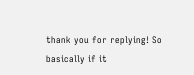thank you for replying! So basically if it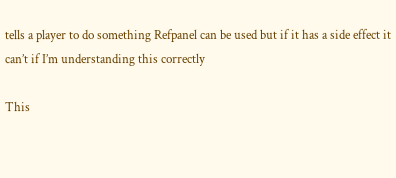tells a player to do something Refpanel can be used but if it has a side effect it can’t if I’m understanding this correctly

This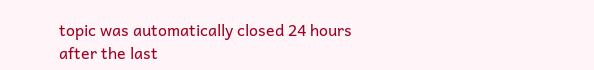topic was automatically closed 24 hours after the last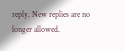reply. New replies are no longer allowed.